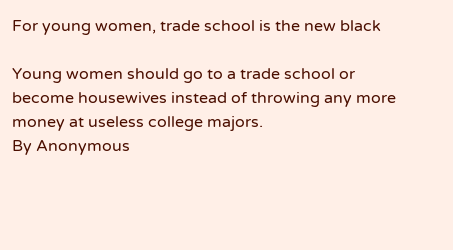For young women, trade school is the new black

Young women should go to a trade school or become housewives instead of throwing any more money at useless college majors.
By Anonymous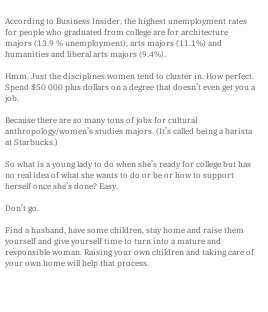According to Business Insider, the highest unemployment rates for people who graduated from college are for architecture majors (13.9 % unemployment), arts majors (11.1%) and humanities and liberal arts majors (9.4%).

Hmm. Just the disciplines women tend to cluster in. How perfect. Spend $50 000 plus dollars on a degree that doesn’t even get you a job.

Because there are so many tons of jobs for cultural anthropology/women’s studies majors. (It’s called being a barista at Starbucks.)

So what is a young lady to do when she’s ready for college but has no real idea of what she wants to do or be or how to support herself once she’s done? Easy.

Don’t go.

Find a husband, have some children, stay home and raise them yourself and give yourself time to turn into a mature and responsible woman. Raising your own children and taking care of your own home will help that process.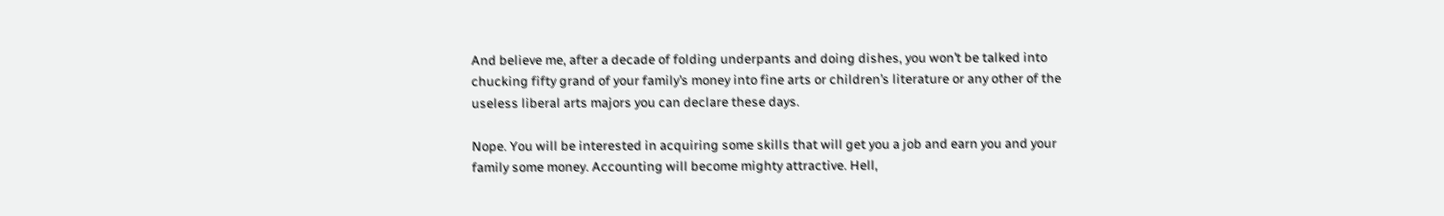And believe me, after a decade of folding underpants and doing dishes, you won’t be talked into chucking fifty grand of your family’s money into fine arts or children’s literature or any other of the useless liberal arts majors you can declare these days.

Nope. You will be interested in acquiring some skills that will get you a job and earn you and your family some money. Accounting will become mighty attractive. Hell,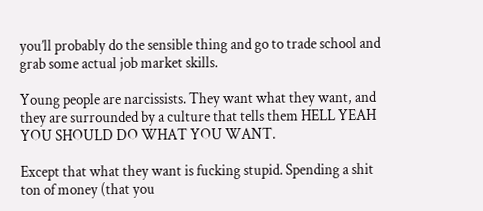you’ll probably do the sensible thing and go to trade school and grab some actual job market skills.

Young people are narcissists. They want what they want, and they are surrounded by a culture that tells them HELL YEAH YOU SHOULD DO WHAT YOU WANT.

Except that what they want is fucking stupid. Spending a shit ton of money (that you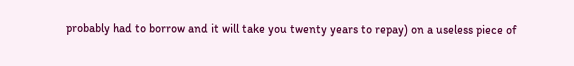probably had to borrow and it will take you twenty years to repay) on a useless piece of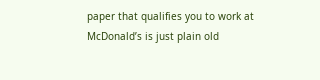paper that qualifies you to work at McDonald’s is just plain old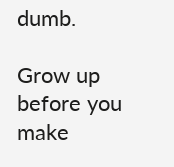dumb.

Grow up before you make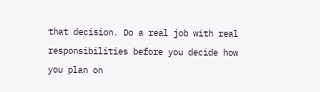that decision. Do a real job with real responsibilities before you decide how you plan on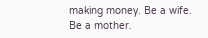making money. Be a wife. Be a mother.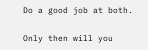Do a good job at both.

Only then will you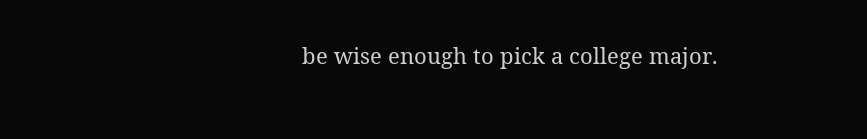be wise enough to pick a college major.